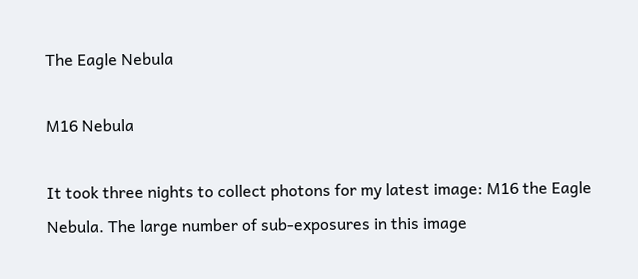The Eagle Nebula

M16 Nebula

It took three nights to collect photons for my latest image: M16 the Eagle Nebula. The large number of sub-exposures in this image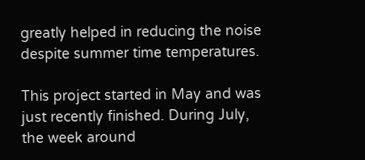greatly helped in reducing the noise despite summer time temperatures.

This project started in May and was just recently finished. During July, the week around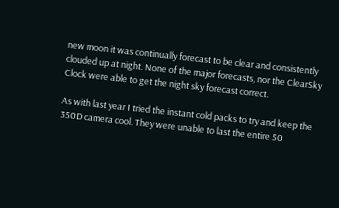new moon it was continually forecast to be clear and consistently clouded up at night. None of the major forecasts, nor the ClearSky Clock were able to get the night sky forecast correct.

As with last year I tried the instant cold packs to try and keep the 350D camera cool. They were unable to last the entire 50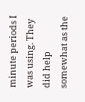minute periods I was using. They did help somewhat as the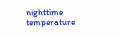nighttime temperature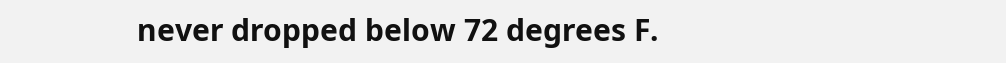never dropped below 72 degrees F.